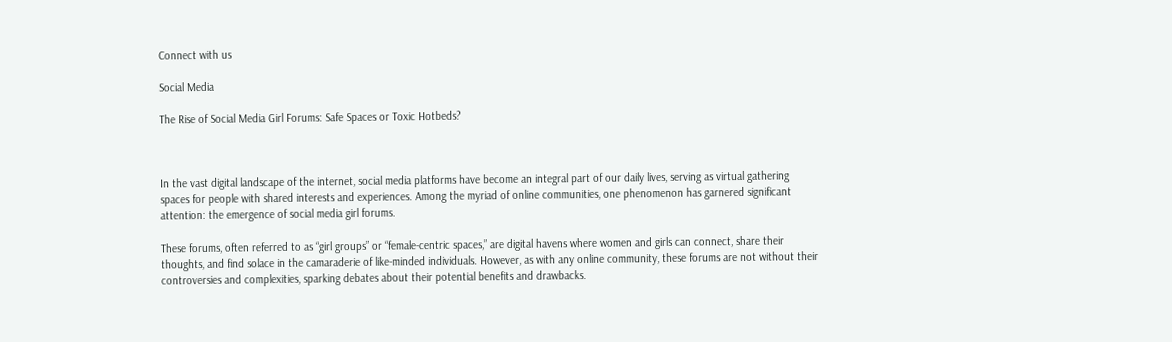Connect with us

Social Media

The Rise of Social Media Girl Forums: Safe Spaces or Toxic Hotbeds?



In the vast digital landscape of the internet, social media platforms have become an integral part of our daily lives, serving as virtual gathering spaces for people with shared interests and experiences. Among the myriad of online communities, one phenomenon has garnered significant attention: the emergence of social media girl forums.

These forums, often referred to as “girl groups” or “female-centric spaces,” are digital havens where women and girls can connect, share their thoughts, and find solace in the camaraderie of like-minded individuals. However, as with any online community, these forums are not without their controversies and complexities, sparking debates about their potential benefits and drawbacks.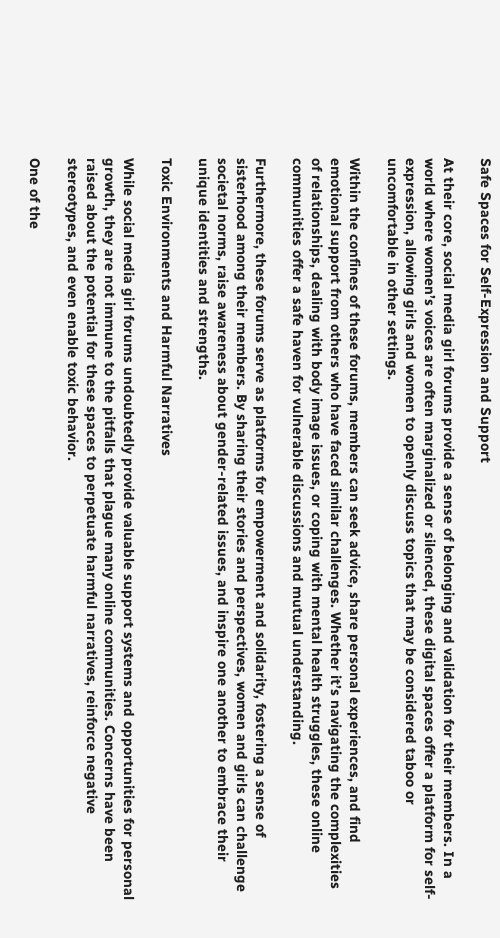Safe Spaces for Self-Expression and Support

At their core, social media girl forums provide a sense of belonging and validation for their members. In a world where women’s voices are often marginalized or silenced, these digital spaces offer a platform for self-expression, allowing girls and women to openly discuss topics that may be considered taboo or uncomfortable in other settings.

Within the confines of these forums, members can seek advice, share personal experiences, and find emotional support from others who have faced similar challenges. Whether it’s navigating the complexities of relationships, dealing with body image issues, or coping with mental health struggles, these online communities offer a safe haven for vulnerable discussions and mutual understanding.

Furthermore, these forums serve as platforms for empowerment and solidarity, fostering a sense of sisterhood among their members. By sharing their stories and perspectives, women and girls can challenge societal norms, raise awareness about gender-related issues, and inspire one another to embrace their unique identities and strengths.

Toxic Environments and Harmful Narratives

While social media girl forums undoubtedly provide valuable support systems and opportunities for personal growth, they are not immune to the pitfalls that plague many online communities. Concerns have been raised about the potential for these spaces to perpetuate harmful narratives, reinforce negative stereotypes, and even enable toxic behavior.

One of the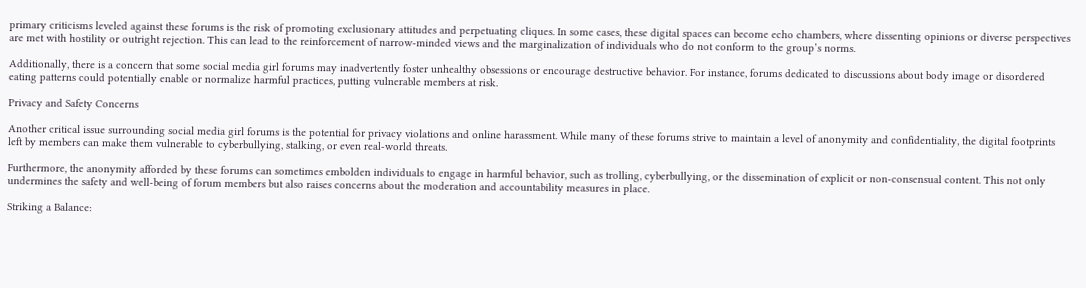primary criticisms leveled against these forums is the risk of promoting exclusionary attitudes and perpetuating cliques. In some cases, these digital spaces can become echo chambers, where dissenting opinions or diverse perspectives are met with hostility or outright rejection. This can lead to the reinforcement of narrow-minded views and the marginalization of individuals who do not conform to the group’s norms.

Additionally, there is a concern that some social media girl forums may inadvertently foster unhealthy obsessions or encourage destructive behavior. For instance, forums dedicated to discussions about body image or disordered eating patterns could potentially enable or normalize harmful practices, putting vulnerable members at risk.

Privacy and Safety Concerns

Another critical issue surrounding social media girl forums is the potential for privacy violations and online harassment. While many of these forums strive to maintain a level of anonymity and confidentiality, the digital footprints left by members can make them vulnerable to cyberbullying, stalking, or even real-world threats.

Furthermore, the anonymity afforded by these forums can sometimes embolden individuals to engage in harmful behavior, such as trolling, cyberbullying, or the dissemination of explicit or non-consensual content. This not only undermines the safety and well-being of forum members but also raises concerns about the moderation and accountability measures in place.

Striking a Balance: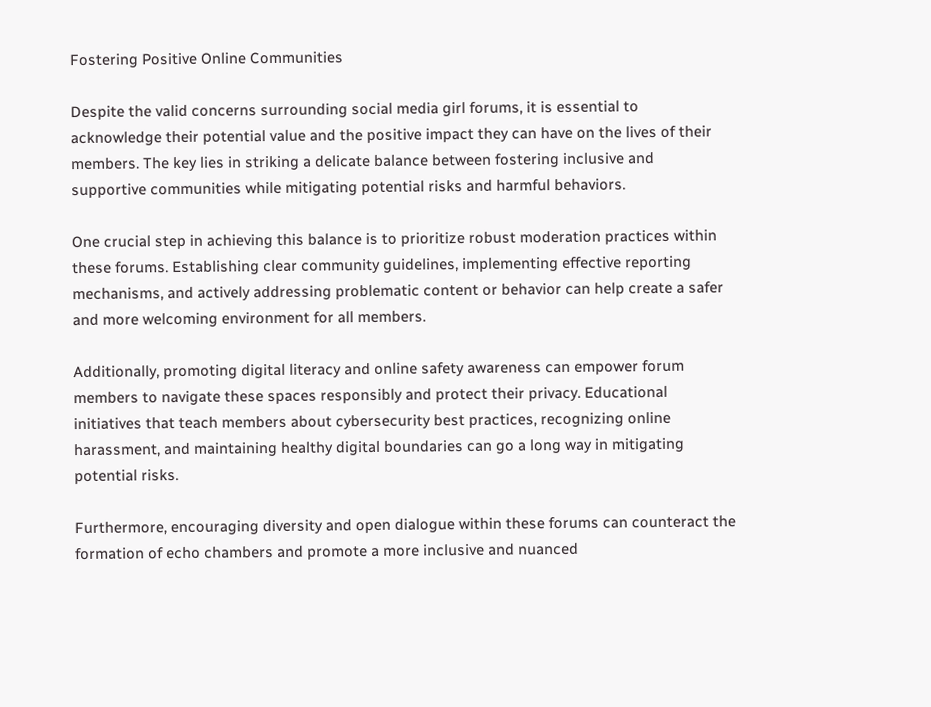Fostering Positive Online Communities

Despite the valid concerns surrounding social media girl forums, it is essential to acknowledge their potential value and the positive impact they can have on the lives of their members. The key lies in striking a delicate balance between fostering inclusive and supportive communities while mitigating potential risks and harmful behaviors.

One crucial step in achieving this balance is to prioritize robust moderation practices within these forums. Establishing clear community guidelines, implementing effective reporting mechanisms, and actively addressing problematic content or behavior can help create a safer and more welcoming environment for all members.

Additionally, promoting digital literacy and online safety awareness can empower forum members to navigate these spaces responsibly and protect their privacy. Educational initiatives that teach members about cybersecurity best practices, recognizing online harassment, and maintaining healthy digital boundaries can go a long way in mitigating potential risks.

Furthermore, encouraging diversity and open dialogue within these forums can counteract the formation of echo chambers and promote a more inclusive and nuanced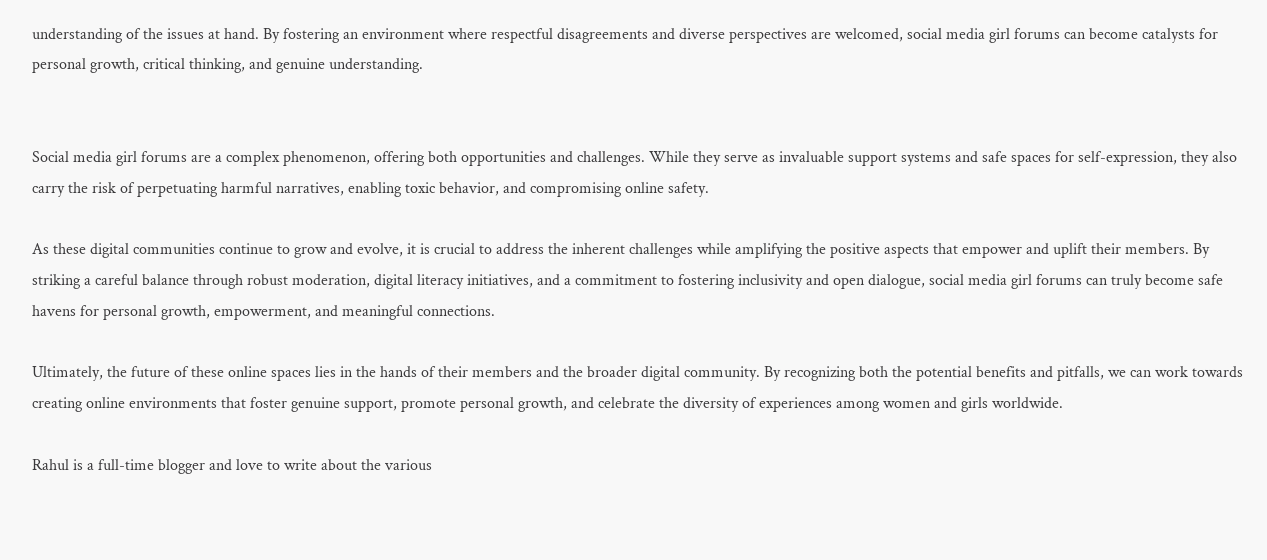understanding of the issues at hand. By fostering an environment where respectful disagreements and diverse perspectives are welcomed, social media girl forums can become catalysts for personal growth, critical thinking, and genuine understanding.


Social media girl forums are a complex phenomenon, offering both opportunities and challenges. While they serve as invaluable support systems and safe spaces for self-expression, they also carry the risk of perpetuating harmful narratives, enabling toxic behavior, and compromising online safety.

As these digital communities continue to grow and evolve, it is crucial to address the inherent challenges while amplifying the positive aspects that empower and uplift their members. By striking a careful balance through robust moderation, digital literacy initiatives, and a commitment to fostering inclusivity and open dialogue, social media girl forums can truly become safe havens for personal growth, empowerment, and meaningful connections.

Ultimately, the future of these online spaces lies in the hands of their members and the broader digital community. By recognizing both the potential benefits and pitfalls, we can work towards creating online environments that foster genuine support, promote personal growth, and celebrate the diversity of experiences among women and girls worldwide.

Rahul is a full-time blogger and love to write about the various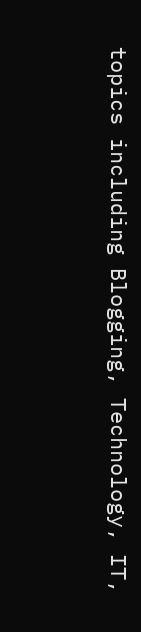topics including Blogging, Technology, IT,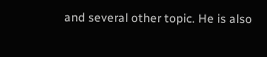and several other topic. He is also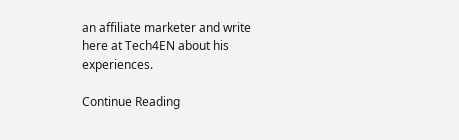an affiliate marketer and write here at Tech4EN about his experiences.

Continue Reading